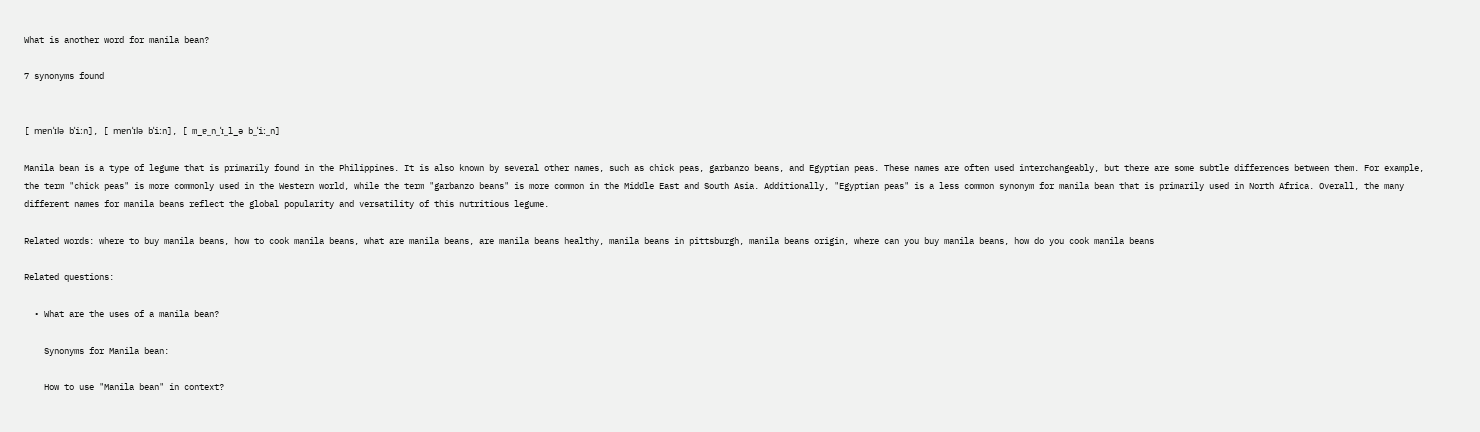What is another word for manila bean?

7 synonyms found


[ mɐnˈɪlə bˈiːn], [ mɐnˈɪlə bˈiːn], [ m_ɐ_n_ˈɪ_l_ə b_ˈiː_n]

Manila bean is a type of legume that is primarily found in the Philippines. It is also known by several other names, such as chick peas, garbanzo beans, and Egyptian peas. These names are often used interchangeably, but there are some subtle differences between them. For example, the term "chick peas" is more commonly used in the Western world, while the term "garbanzo beans" is more common in the Middle East and South Asia. Additionally, "Egyptian peas" is a less common synonym for manila bean that is primarily used in North Africa. Overall, the many different names for manila beans reflect the global popularity and versatility of this nutritious legume.

Related words: where to buy manila beans, how to cook manila beans, what are manila beans, are manila beans healthy, manila beans in pittsburgh, manila beans origin, where can you buy manila beans, how do you cook manila beans

Related questions:

  • What are the uses of a manila bean?

    Synonyms for Manila bean:

    How to use "Manila bean" in context?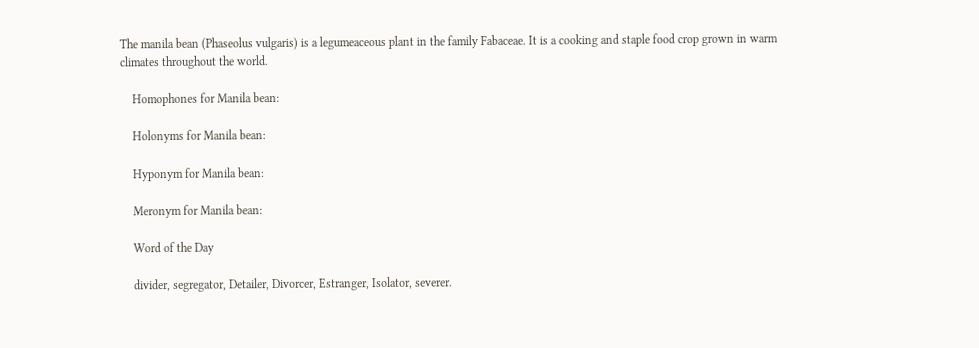The manila bean (Phaseolus vulgaris) is a legumeaceous plant in the family Fabaceae. It is a cooking and staple food crop grown in warm climates throughout the world.

    Homophones for Manila bean:

    Holonyms for Manila bean:

    Hyponym for Manila bean:

    Meronym for Manila bean:

    Word of the Day

    divider, segregator, Detailer, Divorcer, Estranger, Isolator, severer.